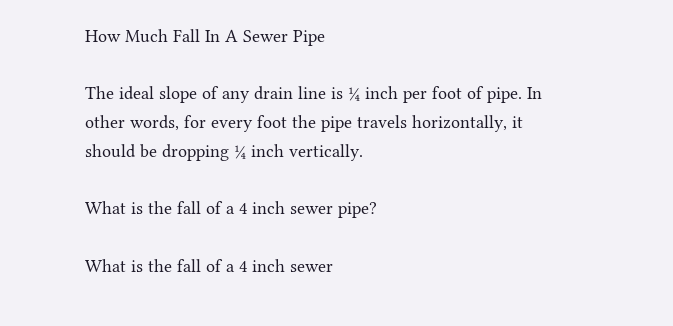How Much Fall In A Sewer Pipe

The ideal slope of any drain line is ¼ inch per foot of pipe. In other words, for every foot the pipe travels horizontally, it should be dropping ¼ inch vertically.

What is the fall of a 4 inch sewer pipe?

What is the fall of a 4 inch sewer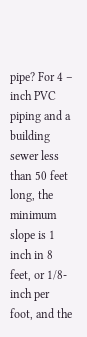pipe? For 4 – inch PVC piping and a building sewer less than 50 feet long, the minimum slope is 1 inch in 8 feet, or 1/8- inch per foot, and the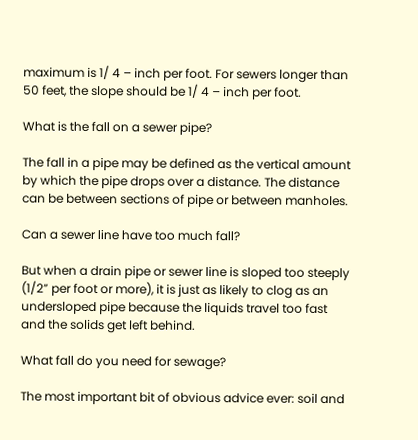maximum is 1/ 4 – inch per foot. For sewers longer than 50 feet, the slope should be 1/ 4 – inch per foot.

What is the fall on a sewer pipe?

The fall in a pipe may be defined as the vertical amount by which the pipe drops over a distance. The distance can be between sections of pipe or between manholes.

Can a sewer line have too much fall?

But when a drain pipe or sewer line is sloped too steeply (1/2” per foot or more), it is just as likely to clog as an undersloped pipe because the liquids travel too fast and the solids get left behind.

What fall do you need for sewage?

The most important bit of obvious advice ever: soil and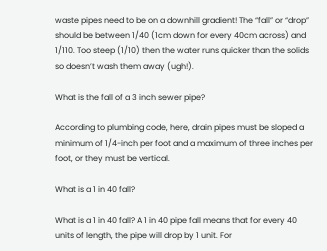waste pipes need to be on a downhill gradient! The “fall” or “drop” should be between 1/40 (1cm down for every 40cm across) and 1/110. Too steep (1/10) then the water runs quicker than the solids so doesn’t wash them away (ugh!).

What is the fall of a 3 inch sewer pipe?

According to plumbing code, here, drain pipes must be sloped a minimum of 1/4-inch per foot and a maximum of three inches per foot, or they must be vertical.

What is a 1 in 40 fall?

What is a 1 in 40 fall? A 1 in 40 pipe fall means that for every 40 units of length, the pipe will drop by 1 unit. For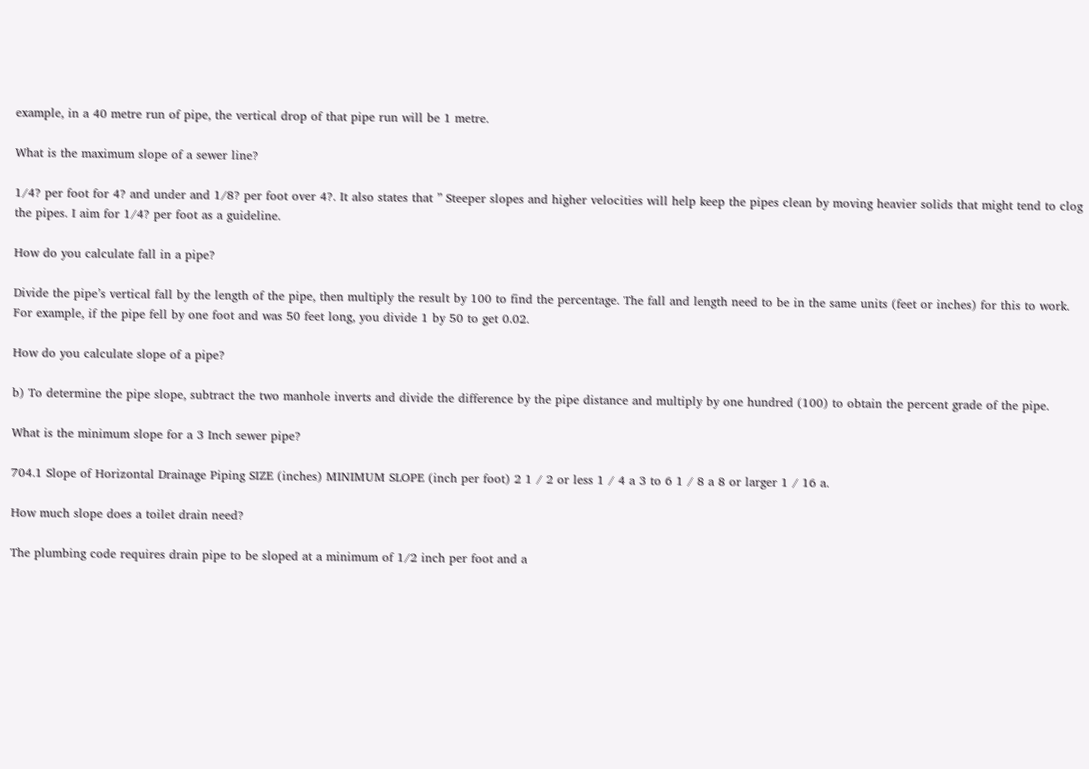example, in a 40 metre run of pipe, the vertical drop of that pipe run will be 1 metre.

What is the maximum slope of a sewer line?

1/4? per foot for 4? and under and 1/8? per foot over 4?. It also states that ” Steeper slopes and higher velocities will help keep the pipes clean by moving heavier solids that might tend to clog the pipes. I aim for 1/4? per foot as a guideline.

How do you calculate fall in a pipe?

Divide the pipe’s vertical fall by the length of the pipe, then multiply the result by 100 to find the percentage. The fall and length need to be in the same units (feet or inches) for this to work. For example, if the pipe fell by one foot and was 50 feet long, you divide 1 by 50 to get 0.02.

How do you calculate slope of a pipe?

b) To determine the pipe slope, subtract the two manhole inverts and divide the difference by the pipe distance and multiply by one hundred (100) to obtain the percent grade of the pipe.

What is the minimum slope for a 3 Inch sewer pipe?

704.1 Slope of Horizontal Drainage Piping SIZE (inches) MINIMUM SLOPE (inch per foot) 2 1 / 2 or less 1 / 4 a 3 to 6 1 / 8 a 8 or larger 1 / 16 a.

How much slope does a toilet drain need?

The plumbing code requires drain pipe to be sloped at a minimum of 1/2 inch per foot and a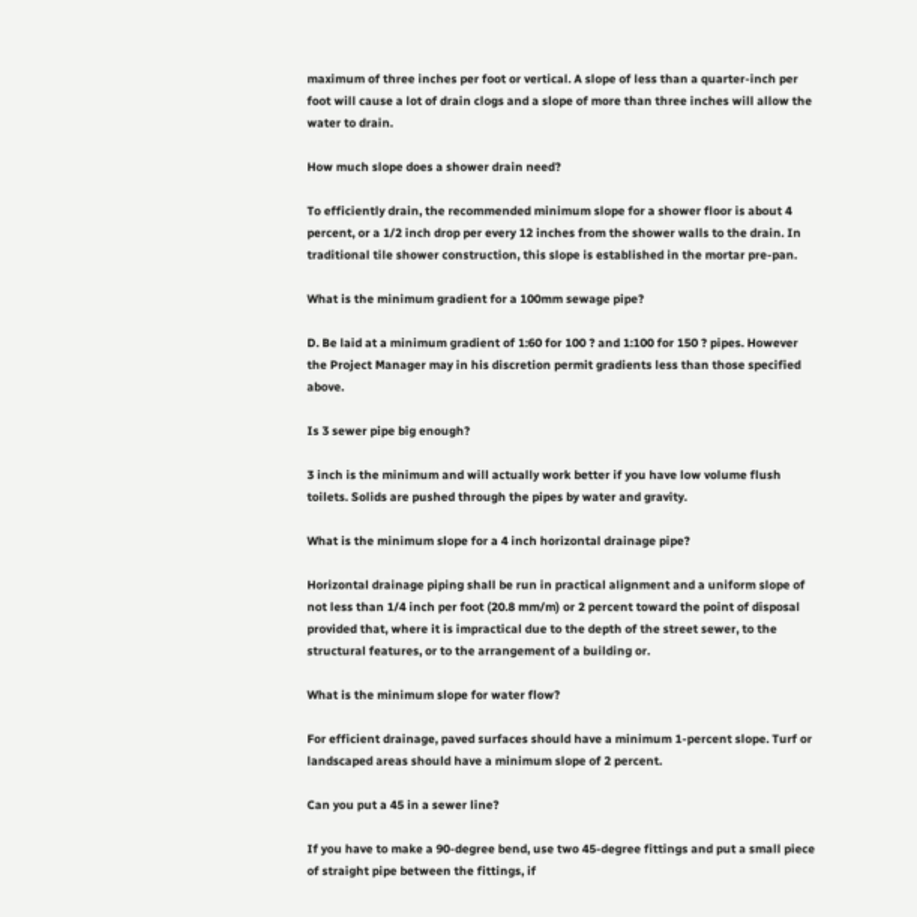maximum of three inches per foot or vertical. A slope of less than a quarter-inch per foot will cause a lot of drain clogs and a slope of more than three inches will allow the water to drain.

How much slope does a shower drain need?

To efficiently drain, the recommended minimum slope for a shower floor is about 4 percent, or a 1/2 inch drop per every 12 inches from the shower walls to the drain. In traditional tile shower construction, this slope is established in the mortar pre-pan.

What is the minimum gradient for a 100mm sewage pipe?

D. Be laid at a minimum gradient of 1:60 for 100 ? and 1:100 for 150 ? pipes. However the Project Manager may in his discretion permit gradients less than those specified above.

Is 3 sewer pipe big enough?

3 inch is the minimum and will actually work better if you have low volume flush toilets. Solids are pushed through the pipes by water and gravity.

What is the minimum slope for a 4 inch horizontal drainage pipe?

Horizontal drainage piping shall be run in practical alignment and a uniform slope of not less than 1/4 inch per foot (20.8 mm/m) or 2 percent toward the point of disposal provided that, where it is impractical due to the depth of the street sewer, to the structural features, or to the arrangement of a building or.

What is the minimum slope for water flow?

For efficient drainage, paved surfaces should have a minimum 1-percent slope. Turf or landscaped areas should have a minimum slope of 2 percent.

Can you put a 45 in a sewer line?

If you have to make a 90-degree bend, use two 45-degree fittings and put a small piece of straight pipe between the fittings, if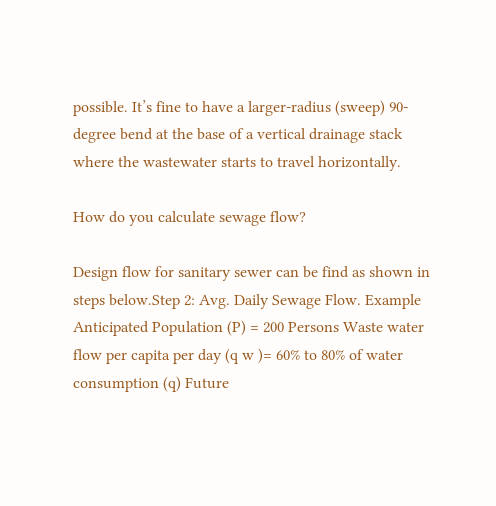possible. It’s fine to have a larger-radius (sweep) 90-degree bend at the base of a vertical drainage stack where the wastewater starts to travel horizontally.

How do you calculate sewage flow?

Design flow for sanitary sewer can be find as shown in steps below.Step 2: Avg. Daily Sewage Flow. Example Anticipated Population (P) = 200 Persons Waste water flow per capita per day (q w )= 60% to 80% of water consumption (q) Future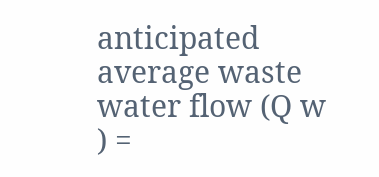anticipated average waste water flow (Q w ) =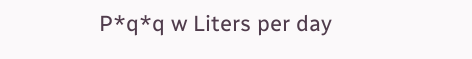P*q*q w Liters per day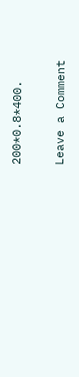200*0.8*400.

Leave a Comment